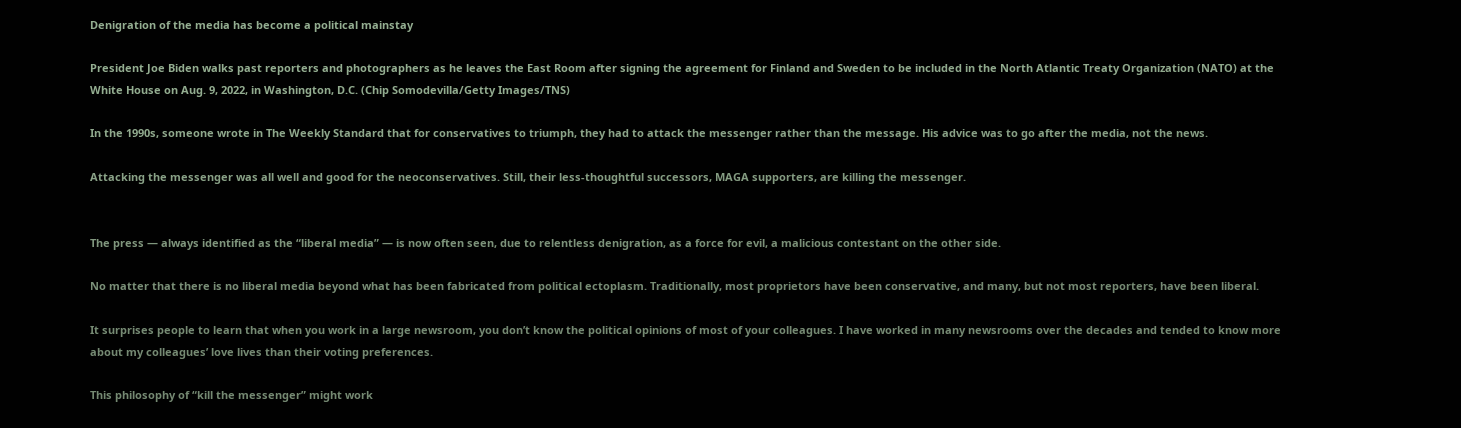Denigration of the media has become a political mainstay

President Joe Biden walks past reporters and photographers as he leaves the East Room after signing the agreement for Finland and Sweden to be included in the North Atlantic Treaty Organization (NATO) at the White House on Aug. 9, 2022, in Washington, D.C. (Chip Somodevilla/Getty Images/TNS)

In the 1990s, someone wrote in The Weekly Standard that for conservatives to triumph, they had to attack the messenger rather than the message. His advice was to go after the media, not the news.

Attacking the messenger was all well and good for the neoconservatives. Still, their less-thoughtful successors, MAGA supporters, are killing the messenger.


The press — always identified as the “liberal media” — is now often seen, due to relentless denigration, as a force for evil, a malicious contestant on the other side.

No matter that there is no liberal media beyond what has been fabricated from political ectoplasm. Traditionally, most proprietors have been conservative, and many, but not most reporters, have been liberal.

It surprises people to learn that when you work in a large newsroom, you don’t know the political opinions of most of your colleagues. I have worked in many newsrooms over the decades and tended to know more about my colleagues’ love lives than their voting preferences.

This philosophy of “kill the messenger” might work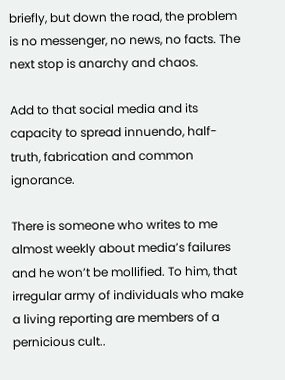briefly, but down the road, the problem is no messenger, no news, no facts. The next stop is anarchy and chaos.

Add to that social media and its capacity to spread innuendo, half-truth, fabrication and common ignorance.

There is someone who writes to me almost weekly about media’s failures and he won’t be mollified. To him, that irregular army of individuals who make a living reporting are members of a pernicious cult..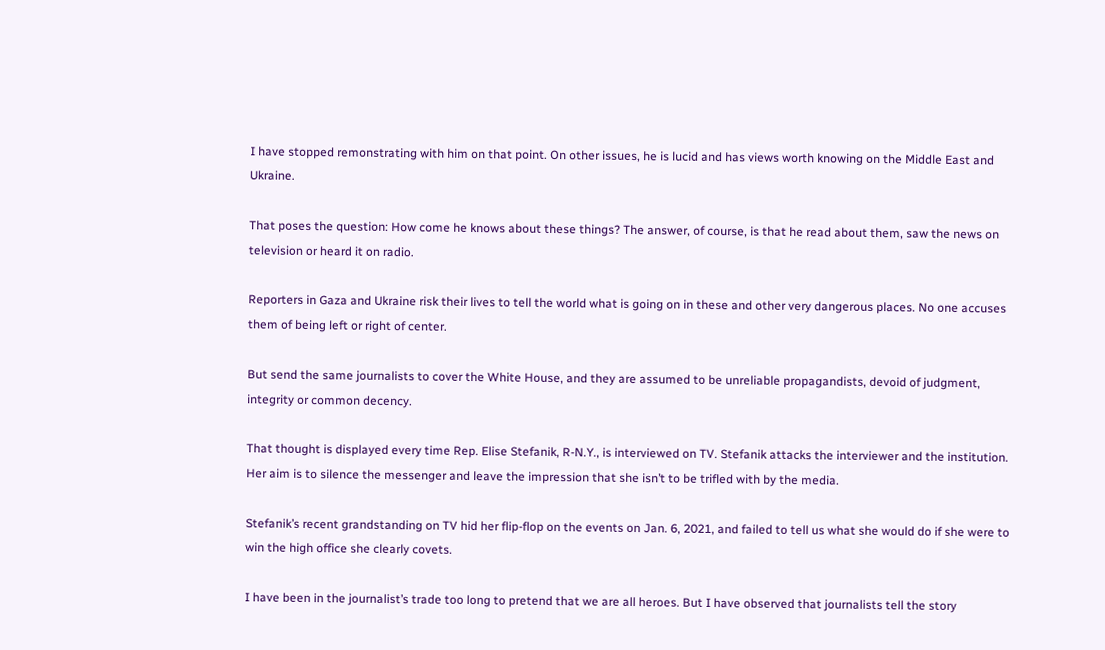I have stopped remonstrating with him on that point. On other issues, he is lucid and has views worth knowing on the Middle East and Ukraine.

That poses the question: How come he knows about these things? The answer, of course, is that he read about them, saw the news on television or heard it on radio.

Reporters in Gaza and Ukraine risk their lives to tell the world what is going on in these and other very dangerous places. No one accuses them of being left or right of center.

But send the same journalists to cover the White House, and they are assumed to be unreliable propagandists, devoid of judgment, integrity or common decency.

That thought is displayed every time Rep. Elise Stefanik, R-N.Y., is interviewed on TV. Stefanik attacks the interviewer and the institution. Her aim is to silence the messenger and leave the impression that she isn’t to be trifled with by the media.

Stefanik’s recent grandstanding on TV hid her flip-flop on the events on Jan. 6, 2021, and failed to tell us what she would do if she were to win the high office she clearly covets.

I have been in the journalist’s trade too long to pretend that we are all heroes. But I have observed that journalists tell the story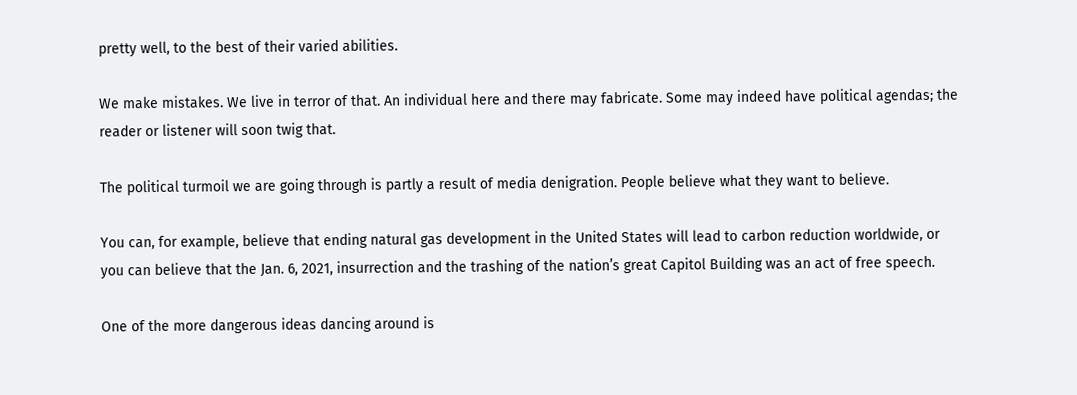pretty well, to the best of their varied abilities.

We make mistakes. We live in terror of that. An individual here and there may fabricate. Some may indeed have political agendas; the reader or listener will soon twig that.

The political turmoil we are going through is partly a result of media denigration. People believe what they want to believe.

You can, for example, believe that ending natural gas development in the United States will lead to carbon reduction worldwide, or you can believe that the Jan. 6, 2021, insurrection and the trashing of the nation’s great Capitol Building was an act of free speech.

One of the more dangerous ideas dancing around is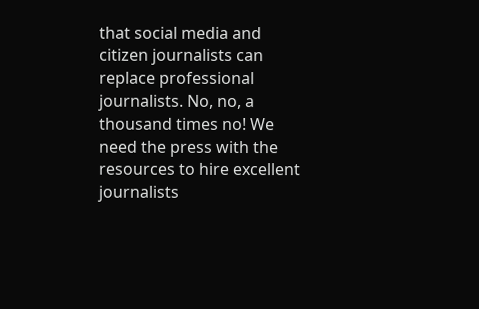that social media and citizen journalists can replace professional journalists. No, no, a thousand times no! We need the press with the resources to hire excellent journalists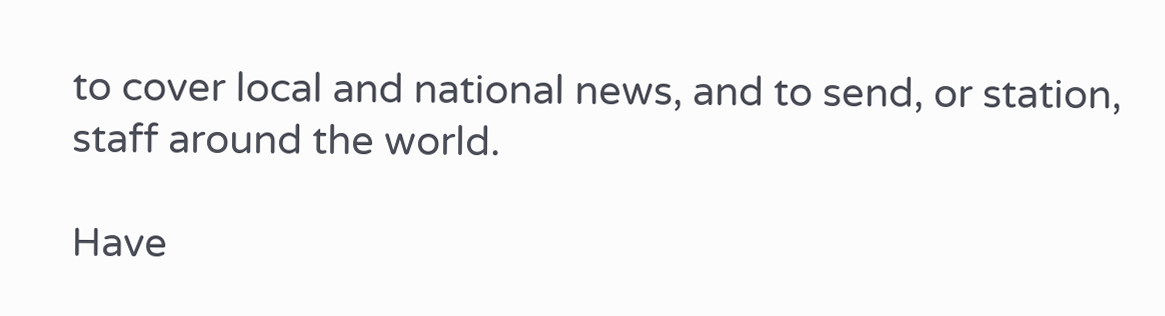to cover local and national news, and to send, or station, staff around the world.

Have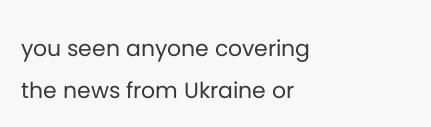you seen anyone covering the news from Ukraine or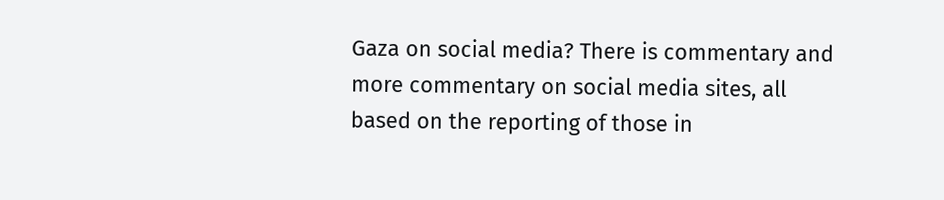Gaza on social media? There is commentary and more commentary on social media sites, all based on the reporting of those in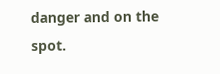danger and on the spot.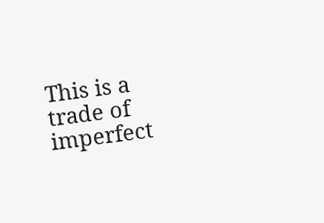This is a trade of imperfect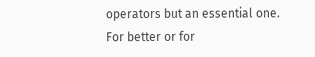operators but an essential one. For better or for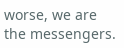worse, we are the messengers.